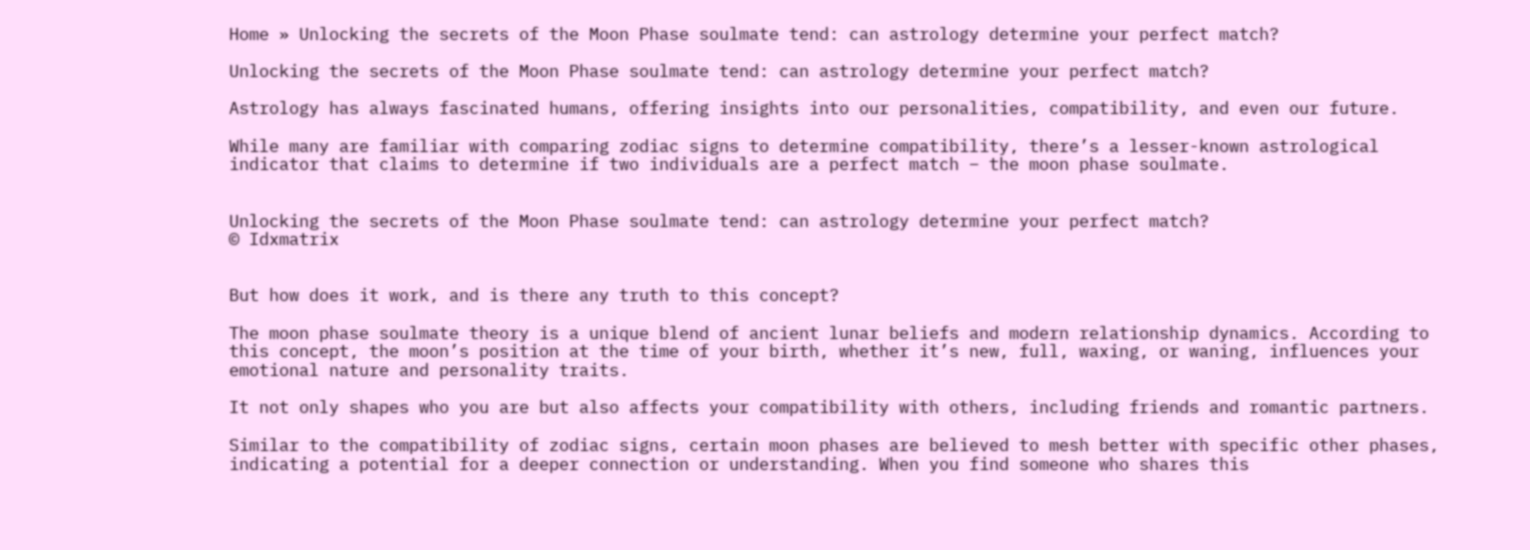Home » Unlocking the secrets of the Moon Phase soulmate tend: can astrology determine your perfect match?

Unlocking the secrets of the Moon Phase soulmate tend: can astrology determine your perfect match?

Astrology has always fascinated humans, offering insights into our personalities, compatibility, and even our future.

While many are familiar with comparing zodiac signs to determine compatibility, there’s a lesser-known astrological indicator that claims to determine if two individuals are a perfect match – the moon phase soulmate.


Unlocking the secrets of the Moon Phase soulmate tend: can astrology determine your perfect match?
© Idxmatrix


But how does it work, and is there any truth to this concept?

The moon phase soulmate theory is a unique blend of ancient lunar beliefs and modern relationship dynamics. According to this concept, the moon’s position at the time of your birth, whether it’s new, full, waxing, or waning, influences your emotional nature and personality traits.

It not only shapes who you are but also affects your compatibility with others, including friends and romantic partners.

Similar to the compatibility of zodiac signs, certain moon phases are believed to mesh better with specific other phases, indicating a potential for a deeper connection or understanding. When you find someone who shares this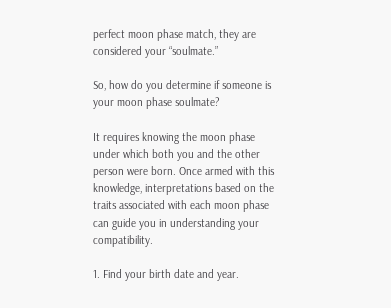perfect moon phase match, they are considered your “soulmate.”

So, how do you determine if someone is your moon phase soulmate?

It requires knowing the moon phase under which both you and the other person were born. Once armed with this knowledge, interpretations based on the traits associated with each moon phase can guide you in understanding your compatibility.

1. Find your birth date and year.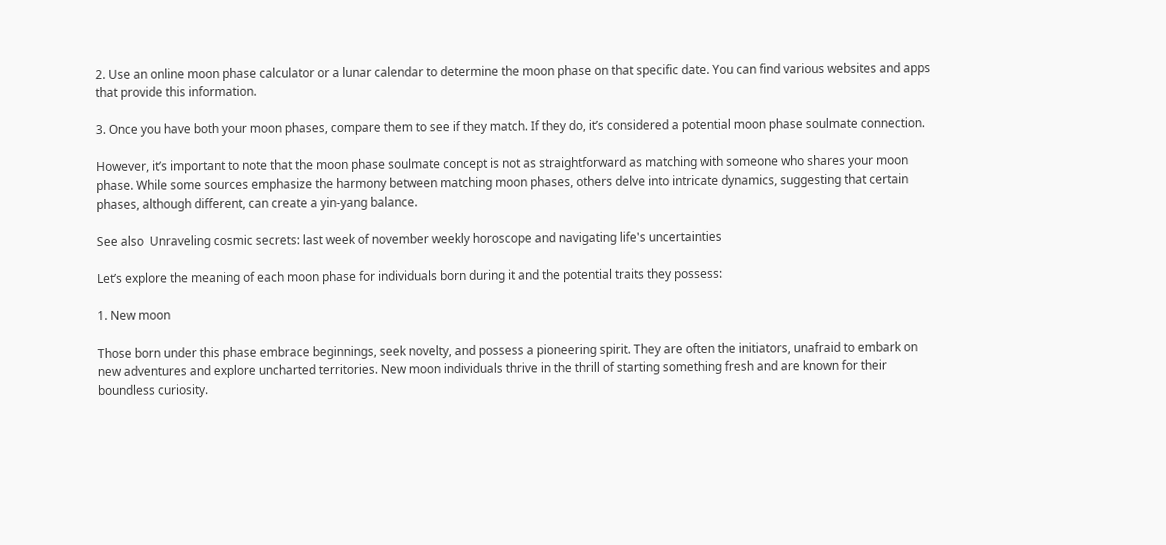2. Use an online moon phase calculator or a lunar calendar to determine the moon phase on that specific date. You can find various websites and apps that provide this information.

3. Once you have both your moon phases, compare them to see if they match. If they do, it’s considered a potential moon phase soulmate connection.

However, it’s important to note that the moon phase soulmate concept is not as straightforward as matching with someone who shares your moon phase. While some sources emphasize the harmony between matching moon phases, others delve into intricate dynamics, suggesting that certain phases, although different, can create a yin-yang balance.

See also  Unraveling cosmic secrets: last week of november weekly horoscope and navigating life's uncertainties

Let’s explore the meaning of each moon phase for individuals born during it and the potential traits they possess:

1. New moon

Those born under this phase embrace beginnings, seek novelty, and possess a pioneering spirit. They are often the initiators, unafraid to embark on new adventures and explore uncharted territories. New moon individuals thrive in the thrill of starting something fresh and are known for their boundless curiosity.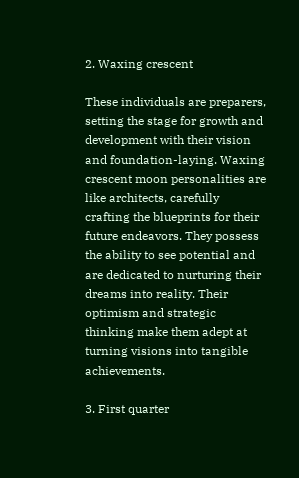2. Waxing crescent

These individuals are preparers, setting the stage for growth and development with their vision and foundation-laying. Waxing crescent moon personalities are like architects, carefully crafting the blueprints for their future endeavors. They possess the ability to see potential and are dedicated to nurturing their dreams into reality. Their optimism and strategic thinking make them adept at turning visions into tangible achievements.

3. First quarter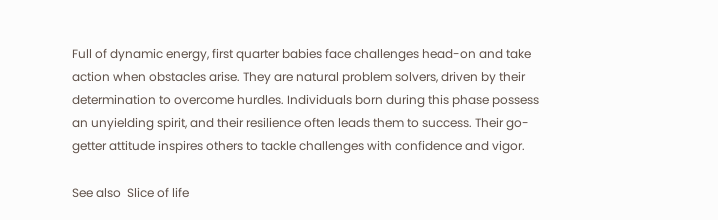Full of dynamic energy, first quarter babies face challenges head-on and take action when obstacles arise. They are natural problem solvers, driven by their determination to overcome hurdles. Individuals born during this phase possess an unyielding spirit, and their resilience often leads them to success. Their go-getter attitude inspires others to tackle challenges with confidence and vigor.

See also  Slice of life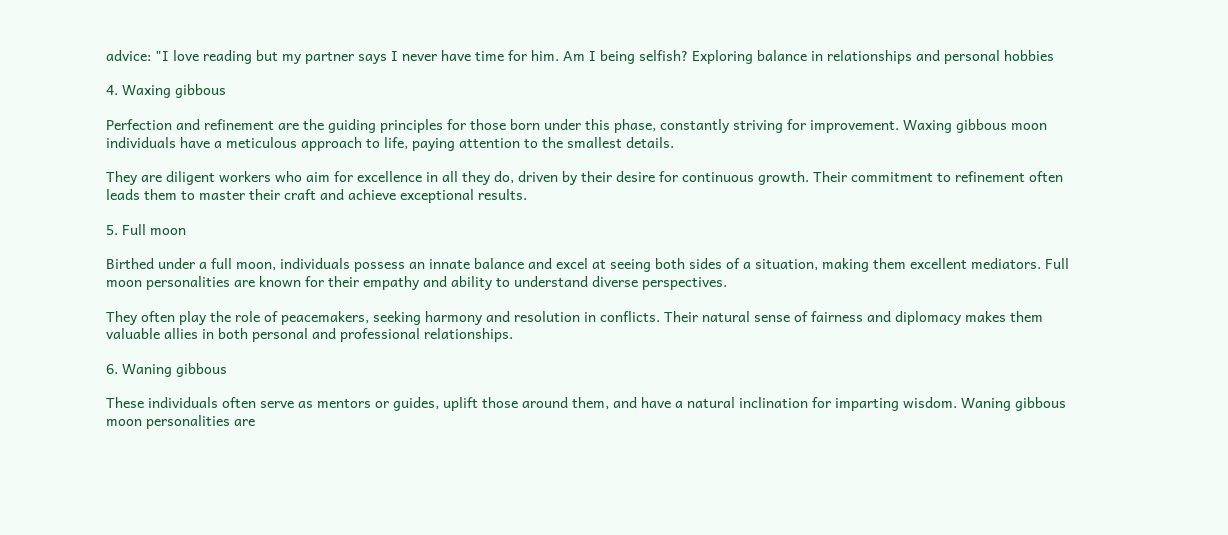advice: "I love reading but my partner says I never have time for him. Am I being selfish? Exploring balance in relationships and personal hobbies

4. Waxing gibbous

Perfection and refinement are the guiding principles for those born under this phase, constantly striving for improvement. Waxing gibbous moon individuals have a meticulous approach to life, paying attention to the smallest details.

They are diligent workers who aim for excellence in all they do, driven by their desire for continuous growth. Their commitment to refinement often leads them to master their craft and achieve exceptional results.

5. Full moon

Birthed under a full moon, individuals possess an innate balance and excel at seeing both sides of a situation, making them excellent mediators. Full moon personalities are known for their empathy and ability to understand diverse perspectives.

They often play the role of peacemakers, seeking harmony and resolution in conflicts. Their natural sense of fairness and diplomacy makes them valuable allies in both personal and professional relationships.

6. Waning gibbous

These individuals often serve as mentors or guides, uplift those around them, and have a natural inclination for imparting wisdom. Waning gibbous moon personalities are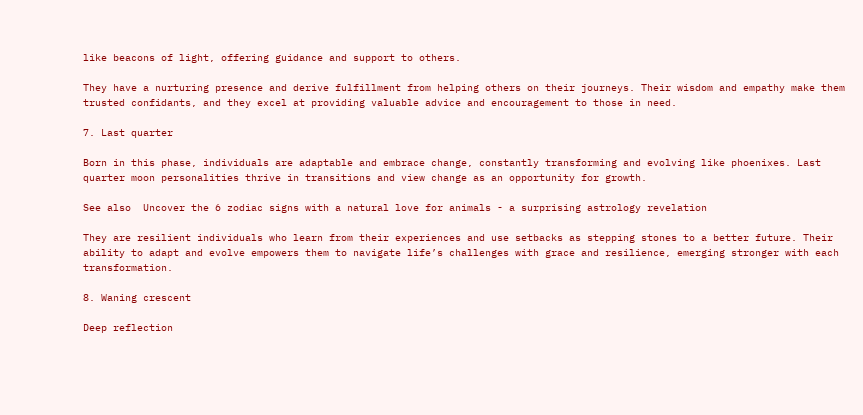like beacons of light, offering guidance and support to others.

They have a nurturing presence and derive fulfillment from helping others on their journeys. Their wisdom and empathy make them trusted confidants, and they excel at providing valuable advice and encouragement to those in need.

7. Last quarter

Born in this phase, individuals are adaptable and embrace change, constantly transforming and evolving like phoenixes. Last quarter moon personalities thrive in transitions and view change as an opportunity for growth.

See also  Uncover the 6 zodiac signs with a natural love for animals - a surprising astrology revelation

They are resilient individuals who learn from their experiences and use setbacks as stepping stones to a better future. Their ability to adapt and evolve empowers them to navigate life’s challenges with grace and resilience, emerging stronger with each transformation.

8. Waning crescent

Deep reflection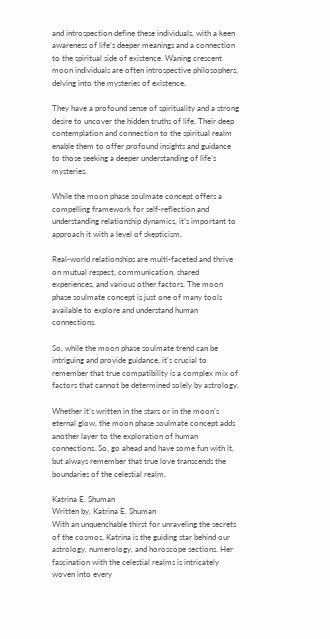and introspection define these individuals, with a keen awareness of life’s deeper meanings and a connection to the spiritual side of existence. Waning crescent moon individuals are often introspective philosophers, delving into the mysteries of existence.

They have a profound sense of spirituality and a strong desire to uncover the hidden truths of life. Their deep contemplation and connection to the spiritual realm enable them to offer profound insights and guidance to those seeking a deeper understanding of life’s mysteries.

While the moon phase soulmate concept offers a compelling framework for self-reflection and understanding relationship dynamics, it’s important to approach it with a level of skepticism.

Real-world relationships are multi-faceted and thrive on mutual respect, communication, shared experiences, and various other factors. The moon phase soulmate concept is just one of many tools available to explore and understand human connections.

So, while the moon phase soulmate trend can be intriguing and provide guidance, it’s crucial to remember that true compatibility is a complex mix of factors that cannot be determined solely by astrology.

Whether it’s written in the stars or in the moon’s eternal glow, the moon phase soulmate concept adds another layer to the exploration of human connections. So, go ahead and have some fun with it, but always remember that true love transcends the boundaries of the celestial realm.

Katrina E. Shuman
Written by, Katrina E. Shuman
With an unquenchable thirst for unraveling the secrets of the cosmos, Katrina is the guiding star behind our astrology, numerology, and horoscope sections. Her fascination with the celestial realms is intricately woven into every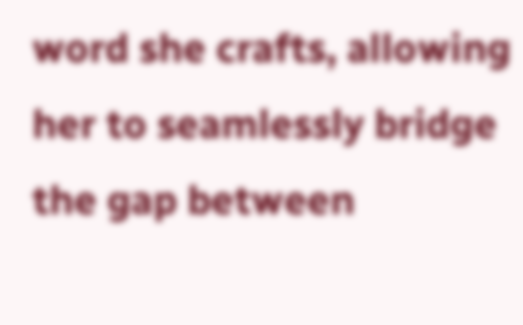word she crafts, allowing her to seamlessly bridge the gap between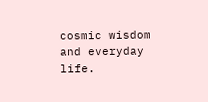cosmic wisdom and everyday life.